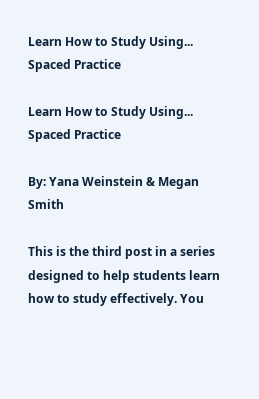Learn How to Study Using... Spaced Practice

Learn How to Study Using... Spaced Practice

By: Yana Weinstein & Megan Smith

This is the third post in a series designed to help students learn how to study effectively. You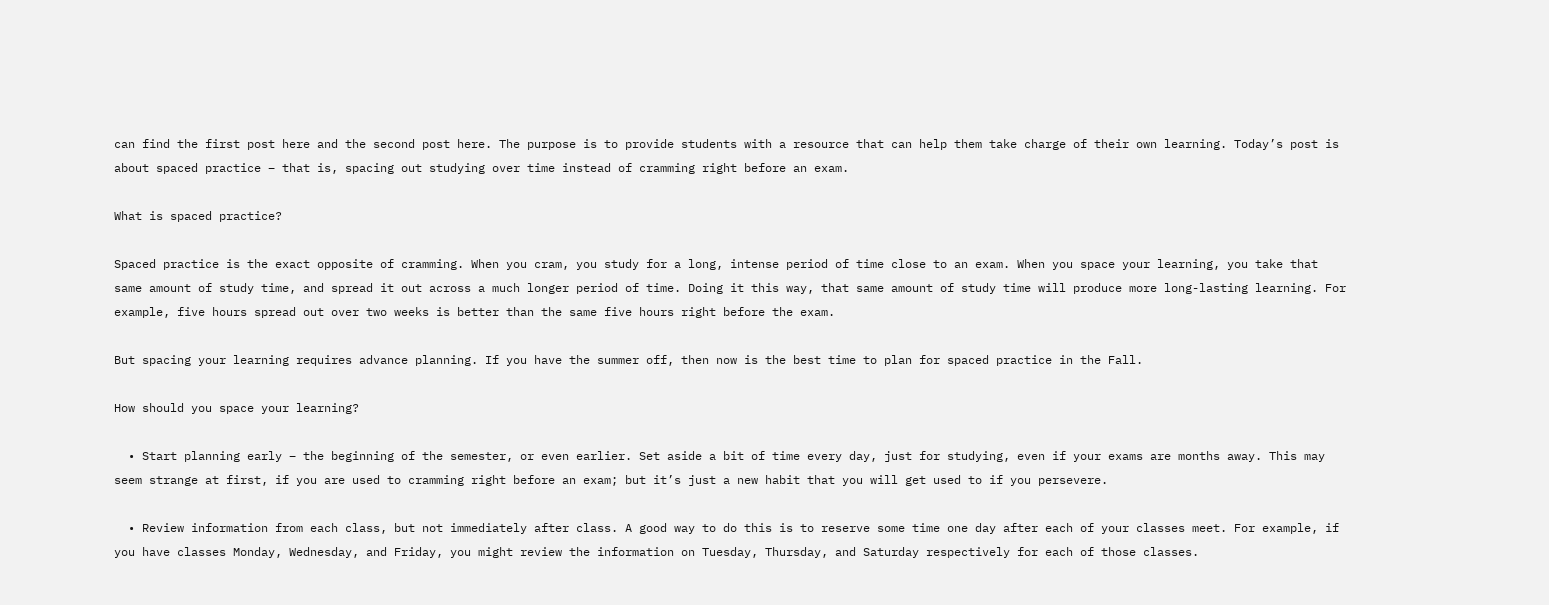can find the first post here and the second post here. The purpose is to provide students with a resource that can help them take charge of their own learning. Today’s post is about spaced practice – that is, spacing out studying over time instead of cramming right before an exam.

What is spaced practice?

Spaced practice is the exact opposite of cramming. When you cram, you study for a long, intense period of time close to an exam. When you space your learning, you take that same amount of study time, and spread it out across a much longer period of time. Doing it this way, that same amount of study time will produce more long-lasting learning. For example, five hours spread out over two weeks is better than the same five hours right before the exam.

But spacing your learning requires advance planning. If you have the summer off, then now is the best time to plan for spaced practice in the Fall.

How should you space your learning?

  • Start planning early – the beginning of the semester, or even earlier. Set aside a bit of time every day, just for studying, even if your exams are months away. This may seem strange at first, if you are used to cramming right before an exam; but it’s just a new habit that you will get used to if you persevere.

  • Review information from each class, but not immediately after class. A good way to do this is to reserve some time one day after each of your classes meet. For example, if you have classes Monday, Wednesday, and Friday, you might review the information on Tuesday, Thursday, and Saturday respectively for each of those classes.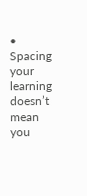• Spacing your learning doesn’t mean you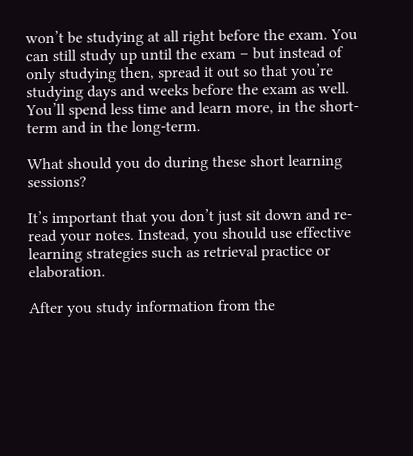won’t be studying at all right before the exam. You can still study up until the exam – but instead of only studying then, spread it out so that you’re studying days and weeks before the exam as well. You’ll spend less time and learn more, in the short-term and in the long-term.

What should you do during these short learning sessions?

It’s important that you don’t just sit down and re-read your notes. Instead, you should use effective learning strategies such as retrieval practice or elaboration.

After you study information from the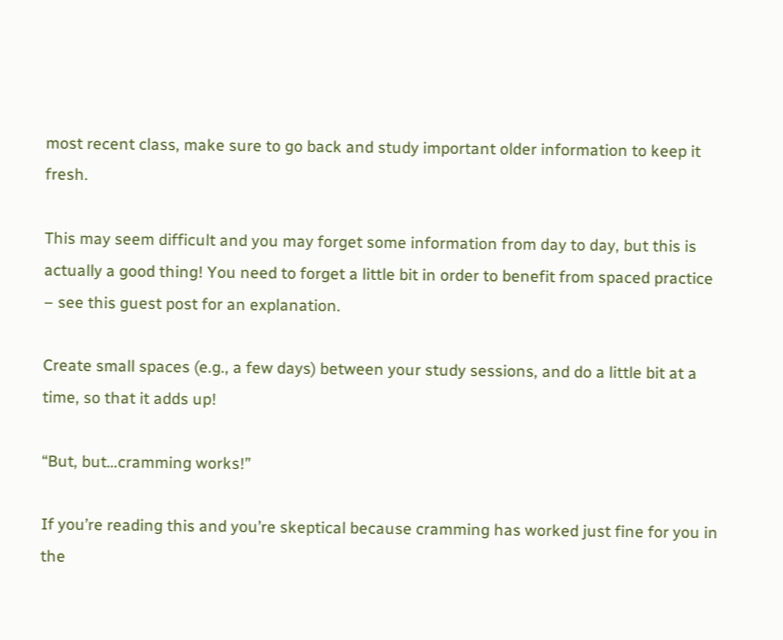most recent class, make sure to go back and study important older information to keep it fresh.

This may seem difficult and you may forget some information from day to day, but this is actually a good thing! You need to forget a little bit in order to benefit from spaced practice – see this guest post for an explanation.

Create small spaces (e.g., a few days) between your study sessions, and do a little bit at a time, so that it adds up!

“But, but…cramming works!”

If you’re reading this and you’re skeptical because cramming has worked just fine for you in the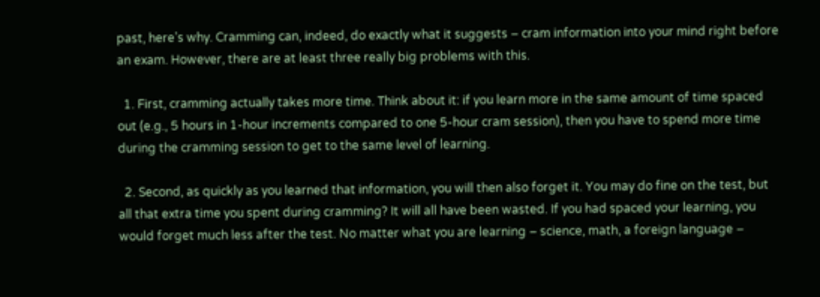past, here’s why. Cramming can, indeed, do exactly what it suggests – cram information into your mind right before an exam. However, there are at least three really big problems with this.

  1. First, cramming actually takes more time. Think about it: if you learn more in the same amount of time spaced out (e.g., 5 hours in 1-hour increments compared to one 5-hour cram session), then you have to spend more time during the cramming session to get to the same level of learning.

  2. Second, as quickly as you learned that information, you will then also forget it. You may do fine on the test, but all that extra time you spent during cramming? It will all have been wasted. If you had spaced your learning, you would forget much less after the test. No matter what you are learning – science, math, a foreign language –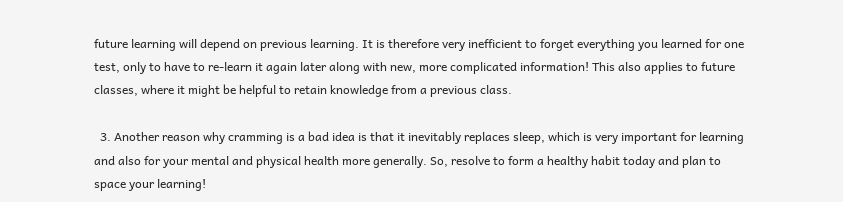future learning will depend on previous learning. It is therefore very inefficient to forget everything you learned for one test, only to have to re-learn it again later along with new, more complicated information! This also applies to future classes, where it might be helpful to retain knowledge from a previous class.

  3. Another reason why cramming is a bad idea is that it inevitably replaces sleep, which is very important for learning and also for your mental and physical health more generally. So, resolve to form a healthy habit today and plan to space your learning!